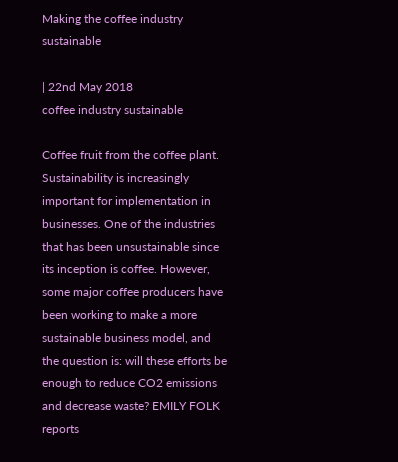Making the coffee industry sustainable

| 22nd May 2018
coffee industry sustainable

Coffee fruit from the coffee plant.
Sustainability is increasingly important for implementation in businesses. One of the industries that has been unsustainable since its inception is coffee. However, some major coffee producers have been working to make a more sustainable business model, and the question is: will these efforts be enough to reduce CO2 emissions and decrease waste? EMILY FOLK reports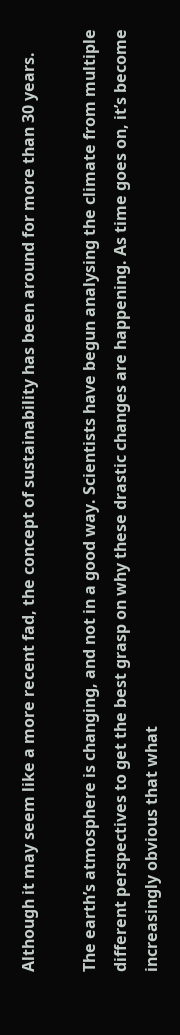Although it may seem like a more recent fad, the concept of sustainability has been around for more than 30 years.

The earth’s atmosphere is changing, and not in a good way. Scientists have begun analysing the climate from multiple different perspectives to get the best grasp on why these drastic changes are happening. As time goes on, it’s become increasingly obvious that what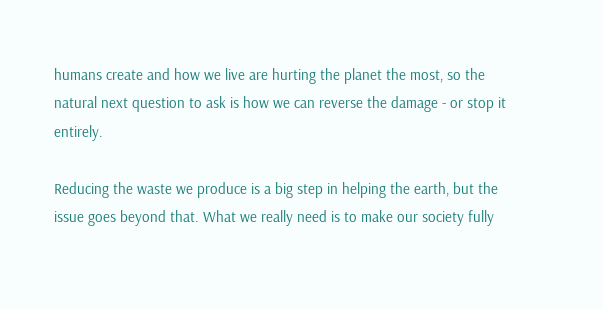humans create and how we live are hurting the planet the most, so the natural next question to ask is how we can reverse the damage - or stop it entirely.

Reducing the waste we produce is a big step in helping the earth, but the issue goes beyond that. What we really need is to make our society fully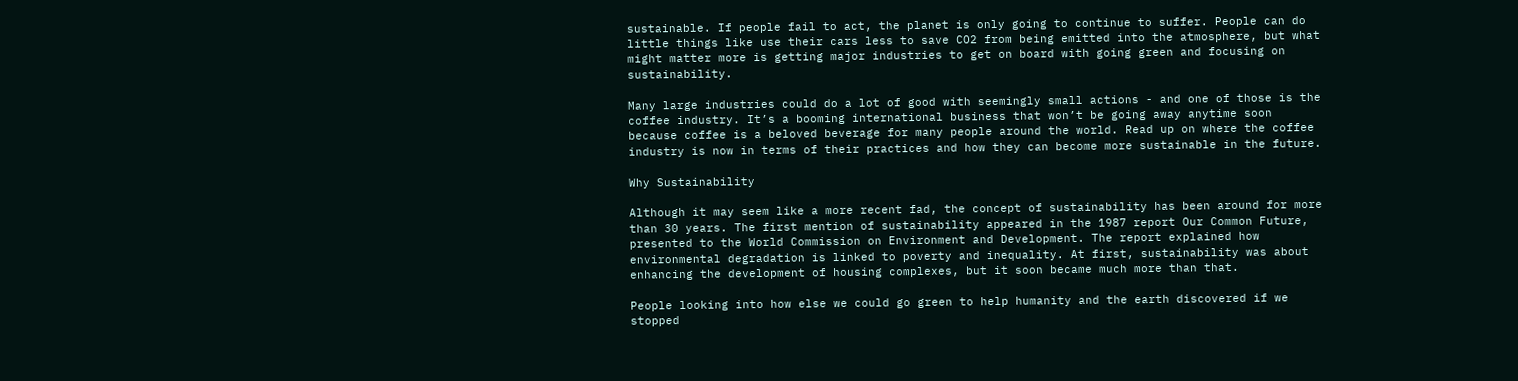sustainable. If people fail to act, the planet is only going to continue to suffer. People can do little things like use their cars less to save CO2 from being emitted into the atmosphere, but what might matter more is getting major industries to get on board with going green and focusing on sustainability.

Many large industries could do a lot of good with seemingly small actions - and one of those is the coffee industry. It’s a booming international business that won’t be going away anytime soon because coffee is a beloved beverage for many people around the world. Read up on where the coffee industry is now in terms of their practices and how they can become more sustainable in the future.

Why Sustainability

Although it may seem like a more recent fad, the concept of sustainability has been around for more than 30 years. The first mention of sustainability appeared in the 1987 report Our Common Future, presented to the World Commission on Environment and Development. The report explained how environmental degradation is linked to poverty and inequality. At first, sustainability was about enhancing the development of housing complexes, but it soon became much more than that.

People looking into how else we could go green to help humanity and the earth discovered if we stopped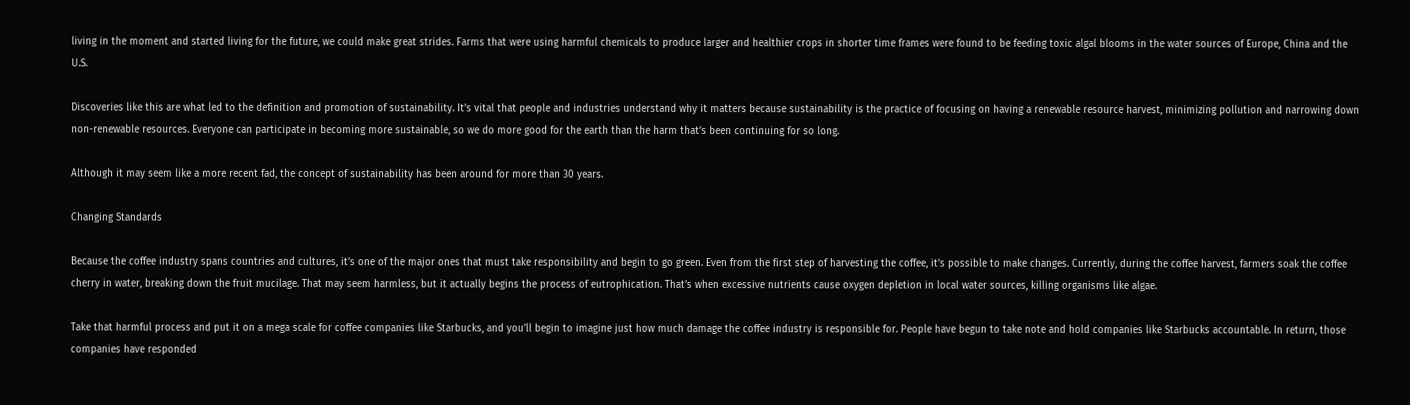living in the moment and started living for the future, we could make great strides. Farms that were using harmful chemicals to produce larger and healthier crops in shorter time frames were found to be feeding toxic algal blooms in the water sources of Europe, China and the U.S.

Discoveries like this are what led to the definition and promotion of sustainability. It’s vital that people and industries understand why it matters because sustainability is the practice of focusing on having a renewable resource harvest, minimizing pollution and narrowing down non-renewable resources. Everyone can participate in becoming more sustainable, so we do more good for the earth than the harm that’s been continuing for so long.

Although it may seem like a more recent fad, the concept of sustainability has been around for more than 30 years.

Changing Standards

Because the coffee industry spans countries and cultures, it’s one of the major ones that must take responsibility and begin to go green. Even from the first step of harvesting the coffee, it’s possible to make changes. Currently, during the coffee harvest, farmers soak the coffee cherry in water, breaking down the fruit mucilage. That may seem harmless, but it actually begins the process of eutrophication. That’s when excessive nutrients cause oxygen depletion in local water sources, killing organisms like algae.

Take that harmful process and put it on a mega scale for coffee companies like Starbucks, and you’ll begin to imagine just how much damage the coffee industry is responsible for. People have begun to take note and hold companies like Starbucks accountable. In return, those companies have responded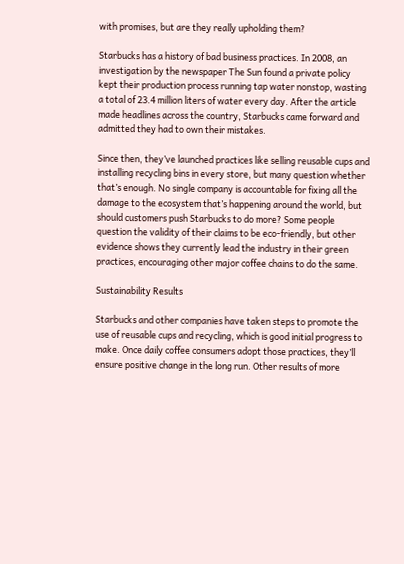with promises, but are they really upholding them?

Starbucks has a history of bad business practices. In 2008, an investigation by the newspaper The Sun found a private policy kept their production process running tap water nonstop, wasting a total of 23.4 million liters of water every day. After the article made headlines across the country, Starbucks came forward and admitted they had to own their mistakes.

Since then, they’ve launched practices like selling reusable cups and installing recycling bins in every store, but many question whether that’s enough. No single company is accountable for fixing all the damage to the ecosystem that’s happening around the world, but should customers push Starbucks to do more? Some people question the validity of their claims to be eco-friendly, but other evidence shows they currently lead the industry in their green practices, encouraging other major coffee chains to do the same.

Sustainability Results

Starbucks and other companies have taken steps to promote the use of reusable cups and recycling, which is good initial progress to make. Once daily coffee consumers adopt those practices, they’ll ensure positive change in the long run. Other results of more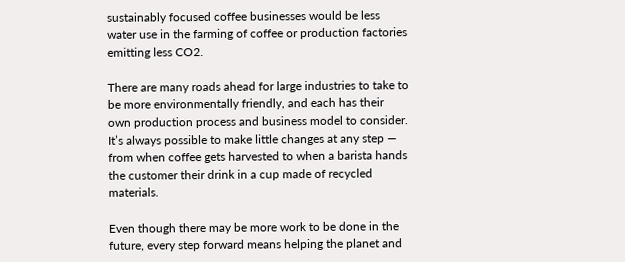sustainably focused coffee businesses would be less water use in the farming of coffee or production factories emitting less CO2.

There are many roads ahead for large industries to take to be more environmentally friendly, and each has their own production process and business model to consider. It’s always possible to make little changes at any step — from when coffee gets harvested to when a barista hands the customer their drink in a cup made of recycled materials.

Even though there may be more work to be done in the future, every step forward means helping the planet and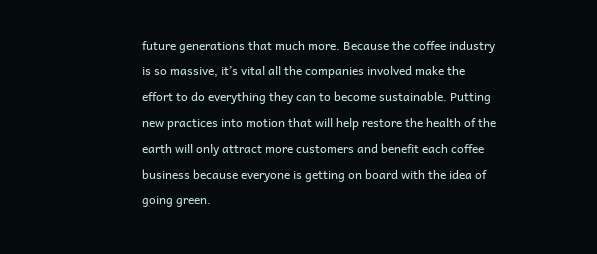future generations that much more. Because the coffee industry is so massive, it’s vital all the companies involved make the effort to do everything they can to become sustainable. Putting new practices into motion that will help restore the health of the earth will only attract more customers and benefit each coffee business because everyone is getting on board with the idea of going green.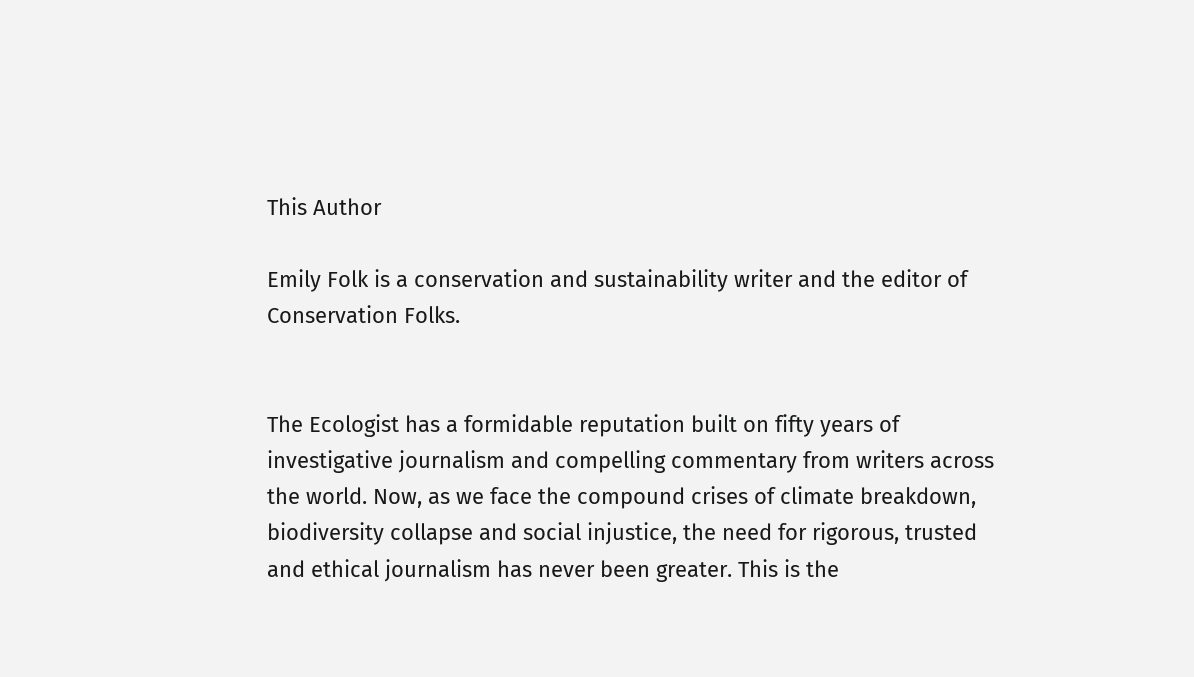This Author

Emily Folk is a conservation and sustainability writer and the editor of Conservation Folks.


The Ecologist has a formidable reputation built on fifty years of investigative journalism and compelling commentary from writers across the world. Now, as we face the compound crises of climate breakdown, biodiversity collapse and social injustice, the need for rigorous, trusted and ethical journalism has never been greater. This is the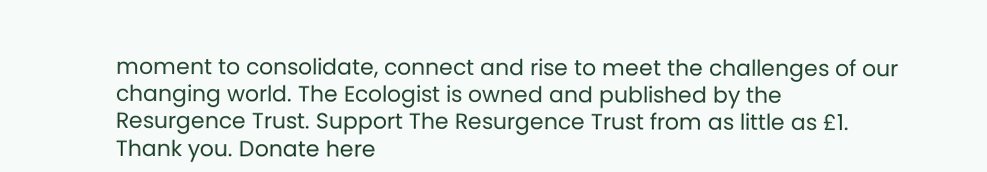moment to consolidate, connect and rise to meet the challenges of our changing world. The Ecologist is owned and published by the Resurgence Trust. Support The Resurgence Trust from as little as £1. Thank you. Donate here